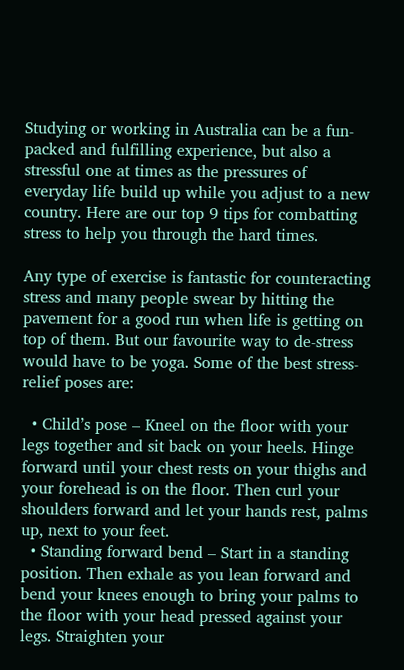Studying or working in Australia can be a fun-packed and fulfilling experience, but also a stressful one at times as the pressures of everyday life build up while you adjust to a new country. Here are our top 9 tips for combatting stress to help you through the hard times.

Any type of exercise is fantastic for counteracting stress and many people swear by hitting the pavement for a good run when life is getting on top of them. But our favourite way to de-stress would have to be yoga. Some of the best stress-relief poses are:

  • Child’s pose – Kneel on the floor with your legs together and sit back on your heels. Hinge forward until your chest rests on your thighs and your forehead is on the floor. Then curl your shoulders forward and let your hands rest, palms up, next to your feet.
  • Standing forward bend – Start in a standing position. Then exhale as you lean forward and bend your knees enough to bring your palms to the floor with your head pressed against your legs. Straighten your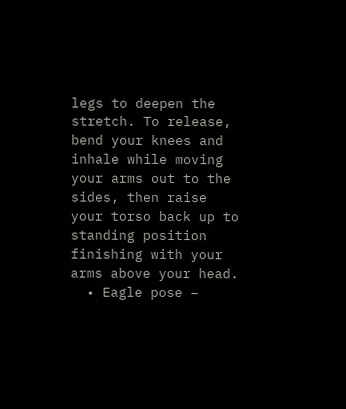legs to deepen the stretch. To release, bend your knees and inhale while moving your arms out to the sides, then raise your torso back up to standing position finishing with your arms above your head.
  • Eagle pose –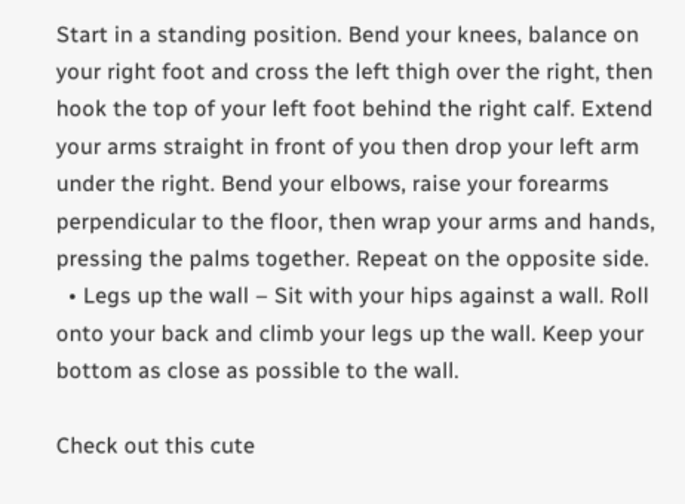Start in a standing position. Bend your knees, balance on your right foot and cross the left thigh over the right, then hook the top of your left foot behind the right calf. Extend your arms straight in front of you then drop your left arm under the right. Bend your elbows, raise your forearms perpendicular to the floor, then wrap your arms and hands, pressing the palms together. Repeat on the opposite side.
  • Legs up the wall – Sit with your hips against a wall. Roll onto your back and climb your legs up the wall. Keep your bottom as close as possible to the wall.

Check out this cute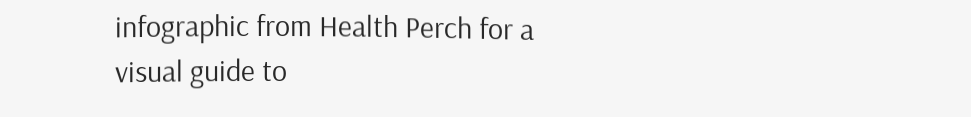infographic from Health Perch for a visual guide to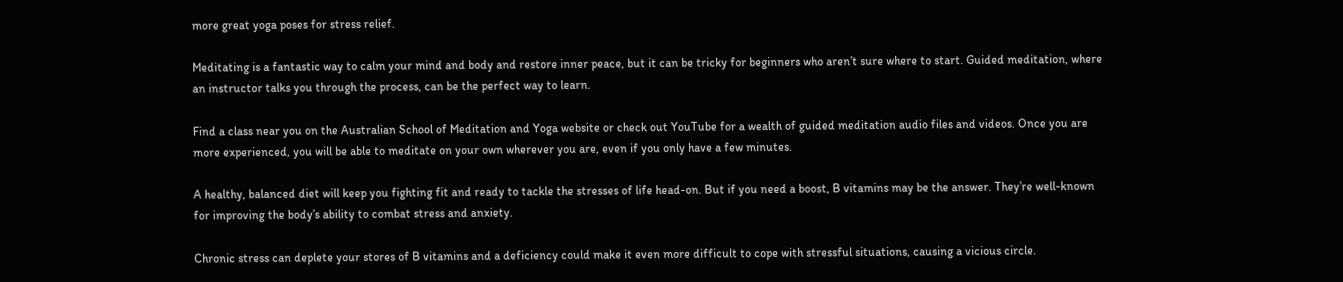more great yoga poses for stress relief.

Meditating is a fantastic way to calm your mind and body and restore inner peace, but it can be tricky for beginners who aren’t sure where to start. Guided meditation, where an instructor talks you through the process, can be the perfect way to learn.

Find a class near you on the Australian School of Meditation and Yoga website or check out YouTube for a wealth of guided meditation audio files and videos. Once you are more experienced, you will be able to meditate on your own wherever you are, even if you only have a few minutes.

A healthy, balanced diet will keep you fighting fit and ready to tackle the stresses of life head-on. But if you need a boost, B vitamins may be the answer. They’re well-known for improving the body’s ability to combat stress and anxiety.

Chronic stress can deplete your stores of B vitamins and a deficiency could make it even more difficult to cope with stressful situations, causing a vicious circle.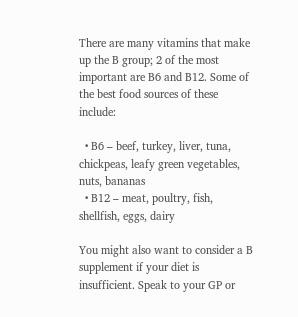There are many vitamins that make up the B group; 2 of the most important are B6 and B12. Some of the best food sources of these include:

  • B6 – beef, turkey, liver, tuna, chickpeas, leafy green vegetables, nuts, bananas
  • B12 – meat, poultry, fish, shellfish, eggs, dairy

You might also want to consider a B supplement if your diet is insufficient. Speak to your GP or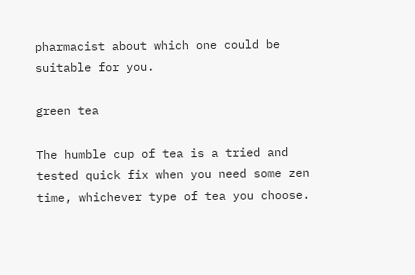pharmacist about which one could be suitable for you.

green tea

The humble cup of tea is a tried and tested quick fix when you need some zen time, whichever type of tea you choose.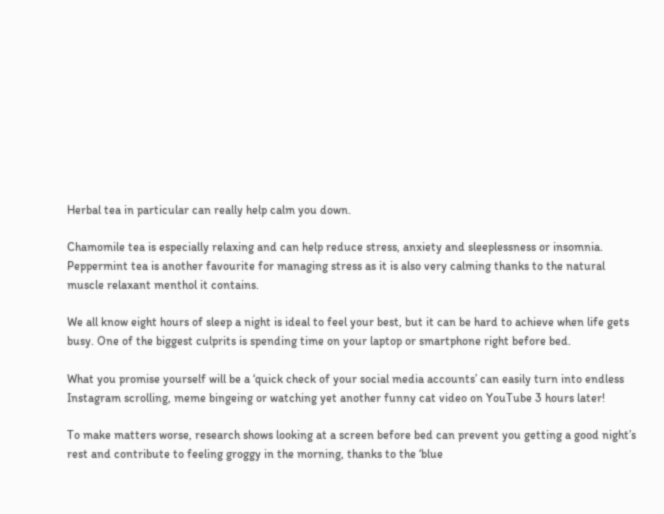Herbal tea in particular can really help calm you down.

Chamomile tea is especially relaxing and can help reduce stress, anxiety and sleeplessness or insomnia. Peppermint tea is another favourite for managing stress as it is also very calming thanks to the natural muscle relaxant menthol it contains.

We all know eight hours of sleep a night is ideal to feel your best, but it can be hard to achieve when life gets busy. One of the biggest culprits is spending time on your laptop or smartphone right before bed.

What you promise yourself will be a ‘quick check of your social media accounts’ can easily turn into endless Instagram scrolling, meme bingeing or watching yet another funny cat video on YouTube 3 hours later!

To make matters worse, research shows looking at a screen before bed can prevent you getting a good night’s rest and contribute to feeling groggy in the morning, thanks to the ‘blue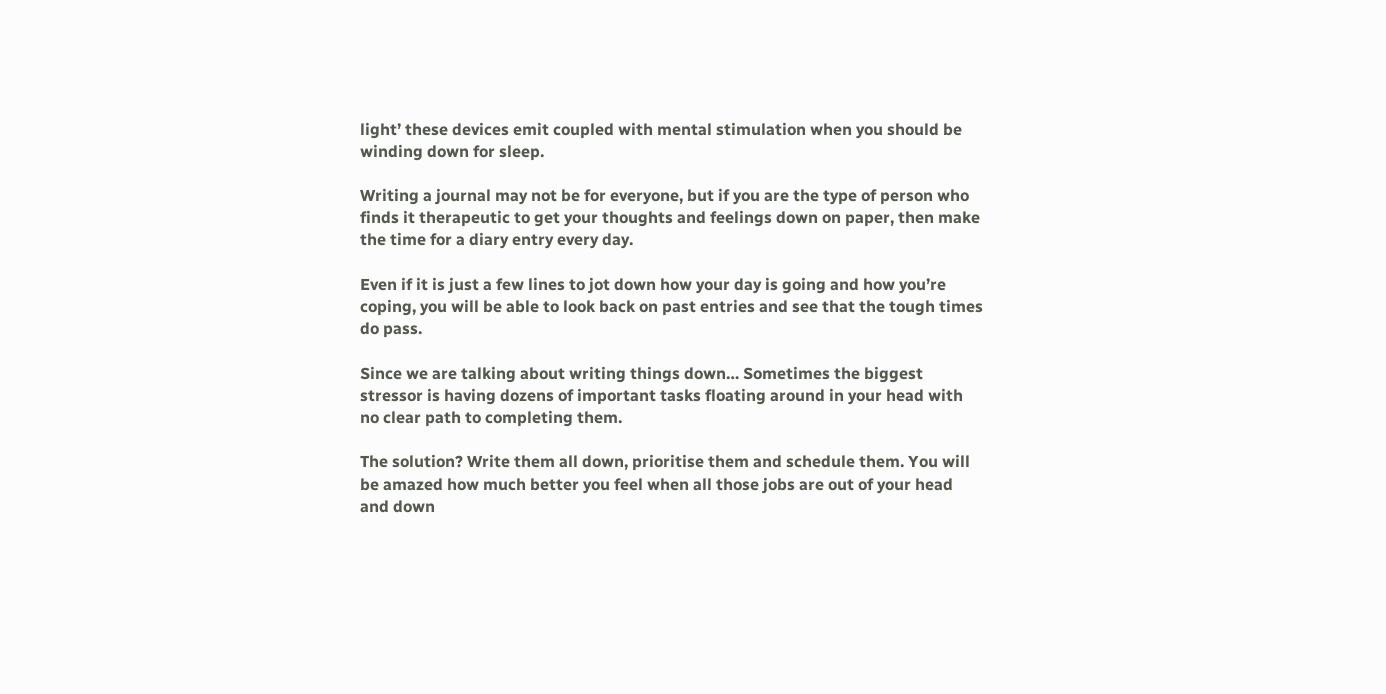light’ these devices emit coupled with mental stimulation when you should be winding down for sleep.

Writing a journal may not be for everyone, but if you are the type of person who finds it therapeutic to get your thoughts and feelings down on paper, then make the time for a diary entry every day.

Even if it is just a few lines to jot down how your day is going and how you’re coping, you will be able to look back on past entries and see that the tough times do pass.

Since we are talking about writing things down… Sometimes the biggest stressor is having dozens of important tasks floating around in your head with no clear path to completing them.

The solution? Write them all down, prioritise them and schedule them. You will be amazed how much better you feel when all those jobs are out of your head and down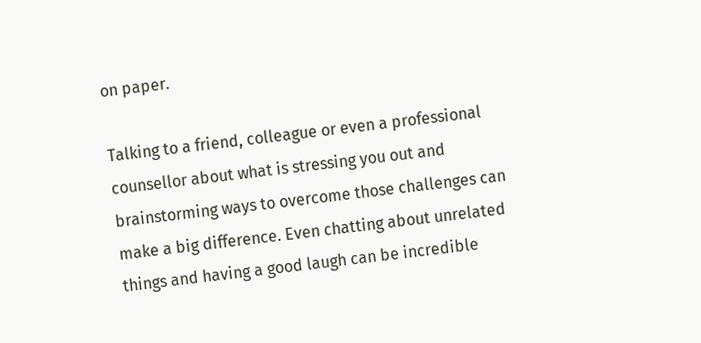on paper.

Talking to a friend, colleague or even a professional counsellor about what is stressing you out and brainstorming ways to overcome those challenges can make a big difference. Even chatting about unrelated things and having a good laugh can be incredible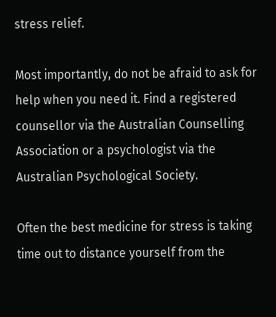stress relief.

Most importantly, do not be afraid to ask for help when you need it. Find a registered counsellor via the Australian Counselling Association or a psychologist via the Australian Psychological Society.

Often the best medicine for stress is taking time out to distance yourself from the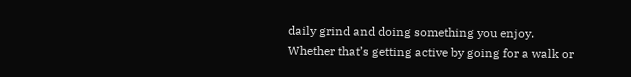daily grind and doing something you enjoy. Whether that’s getting active by going for a walk or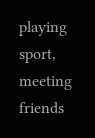playing sport, meeting friends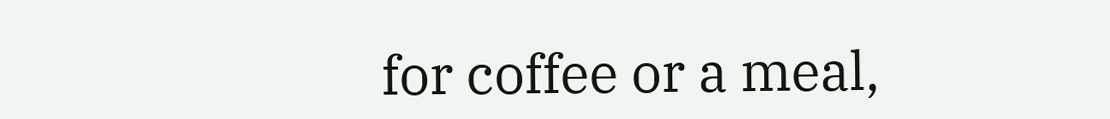for coffee or a meal,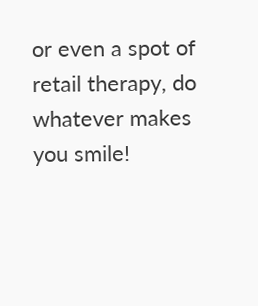or even a spot of retail therapy, do whatever makes you smile!